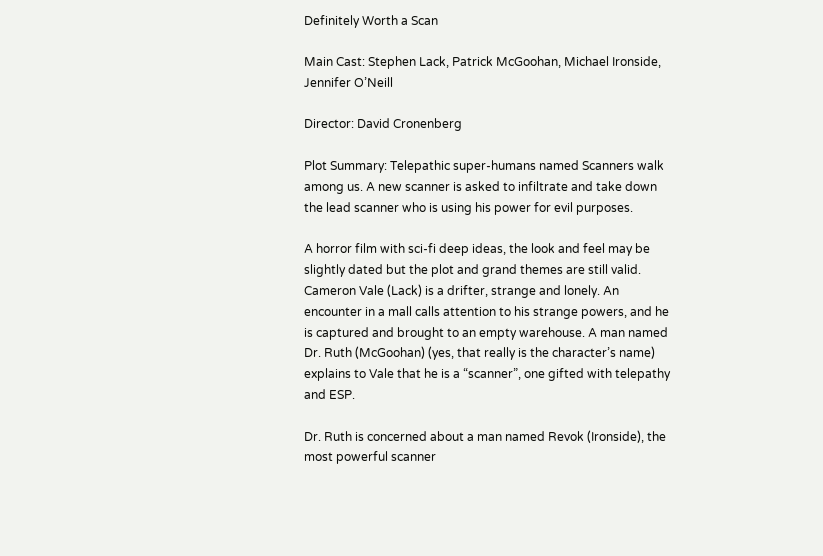Definitely Worth a Scan

Main Cast: Stephen Lack, Patrick McGoohan, Michael Ironside, Jennifer O’Neill

Director: David Cronenberg

Plot Summary: Telepathic super-humans named Scanners walk among us. A new scanner is asked to infiltrate and take down the lead scanner who is using his power for evil purposes.

A horror film with sci-fi deep ideas, the look and feel may be slightly dated but the plot and grand themes are still valid. Cameron Vale (Lack) is a drifter, strange and lonely. An encounter in a mall calls attention to his strange powers, and he is captured and brought to an empty warehouse. A man named Dr. Ruth (McGoohan) (yes, that really is the character’s name) explains to Vale that he is a “scanner”, one gifted with telepathy and ESP.

Dr. Ruth is concerned about a man named Revok (Ironside), the most powerful scanner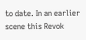to date. In an earlier scene this Revok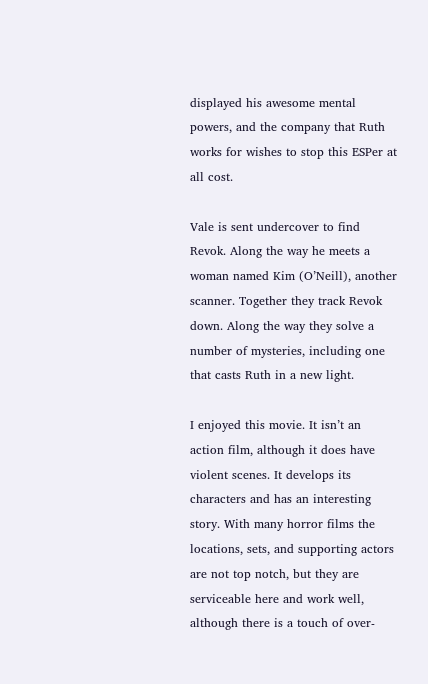displayed his awesome mental powers, and the company that Ruth works for wishes to stop this ESPer at all cost.

Vale is sent undercover to find Revok. Along the way he meets a woman named Kim (O’Neill), another scanner. Together they track Revok down. Along the way they solve a number of mysteries, including one that casts Ruth in a new light.

I enjoyed this movie. It isn’t an action film, although it does have violent scenes. It develops its characters and has an interesting story. With many horror films the locations, sets, and supporting actors are not top notch, but they are serviceable here and work well, although there is a touch of over-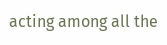acting among all the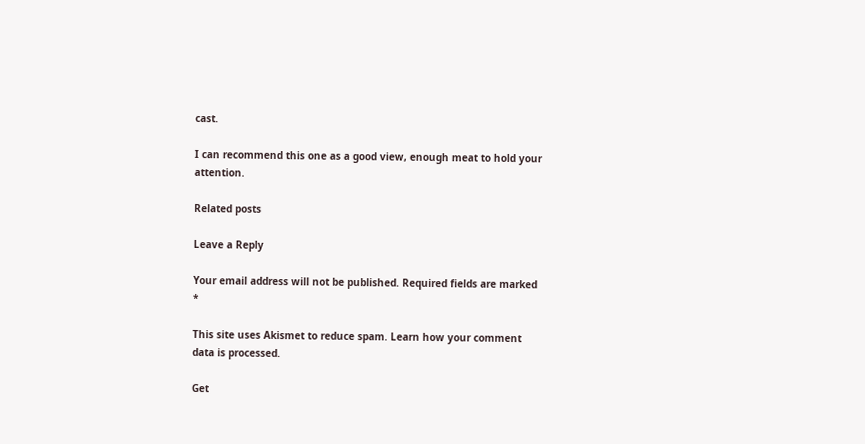cast.

I can recommend this one as a good view, enough meat to hold your attention.

Related posts

Leave a Reply

Your email address will not be published. Required fields are marked *

This site uses Akismet to reduce spam. Learn how your comment data is processed.

Get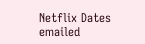Netflix Dates emailed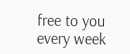free to you every week